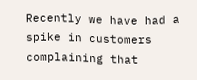Recently we have had a spike in customers complaining that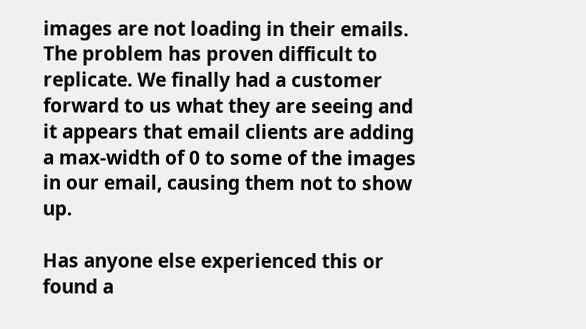images are not loading in their emails. The problem has proven difficult to replicate. We finally had a customer forward to us what they are seeing and it appears that email clients are adding a max-width of 0 to some of the images in our email, causing them not to show up.

Has anyone else experienced this or found a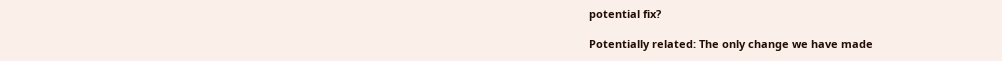potential fix?

Potentially related: The only change we have made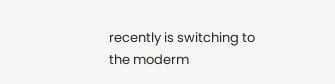recently is switching to the moderm